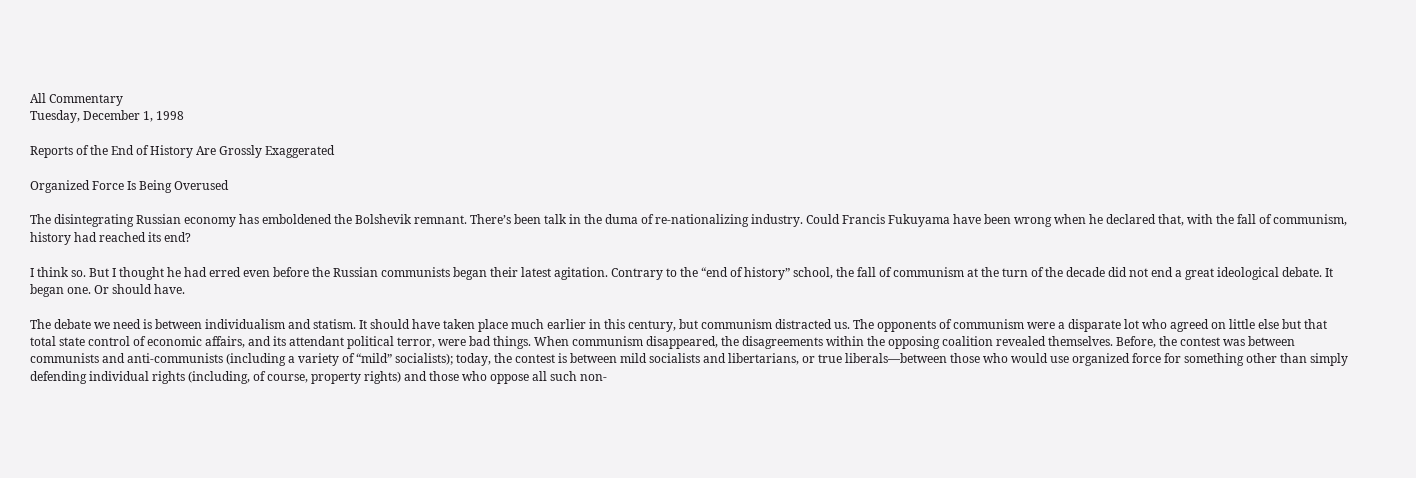All Commentary
Tuesday, December 1, 1998

Reports of the End of History Are Grossly Exaggerated

Organized Force Is Being Overused

The disintegrating Russian economy has emboldened the Bolshevik remnant. There’s been talk in the duma of re-nationalizing industry. Could Francis Fukuyama have been wrong when he declared that, with the fall of communism, history had reached its end?

I think so. But I thought he had erred even before the Russian communists began their latest agitation. Contrary to the “end of history” school, the fall of communism at the turn of the decade did not end a great ideological debate. It began one. Or should have.

The debate we need is between individualism and statism. It should have taken place much earlier in this century, but communism distracted us. The opponents of communism were a disparate lot who agreed on little else but that total state control of economic affairs, and its attendant political terror, were bad things. When communism disappeared, the disagreements within the opposing coalition revealed themselves. Before, the contest was between communists and anti-communists (including a variety of “mild” socialists); today, the contest is between mild socialists and libertarians, or true liberals—between those who would use organized force for something other than simply defending individual rights (including, of course, property rights) and those who oppose all such non-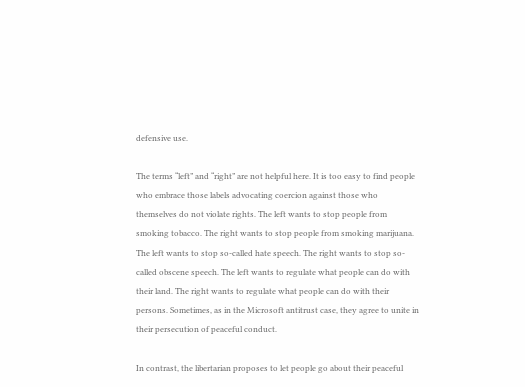defensive use.

The terms “left” and “right” are not helpful here. It is too easy to find people who embrace those labels advocating coercion against those who themselves do not violate rights. The left wants to stop people from smoking tobacco. The right wants to stop people from smoking marijuana. The left wants to stop so-called hate speech. The right wants to stop so-called obscene speech. The left wants to regulate what people can do with their land. The right wants to regulate what people can do with their persons. Sometimes, as in the Microsoft antitrust case, they agree to unite in their persecution of peaceful conduct.

In contrast, the libertarian proposes to let people go about their peaceful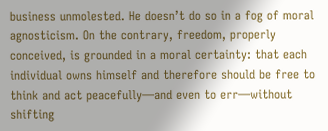business unmolested. He doesn’t do so in a fog of moral agnosticism. On the contrary, freedom, properly conceived, is grounded in a moral certainty: that each individual owns himself and therefore should be free to think and act peacefully—and even to err—without shifting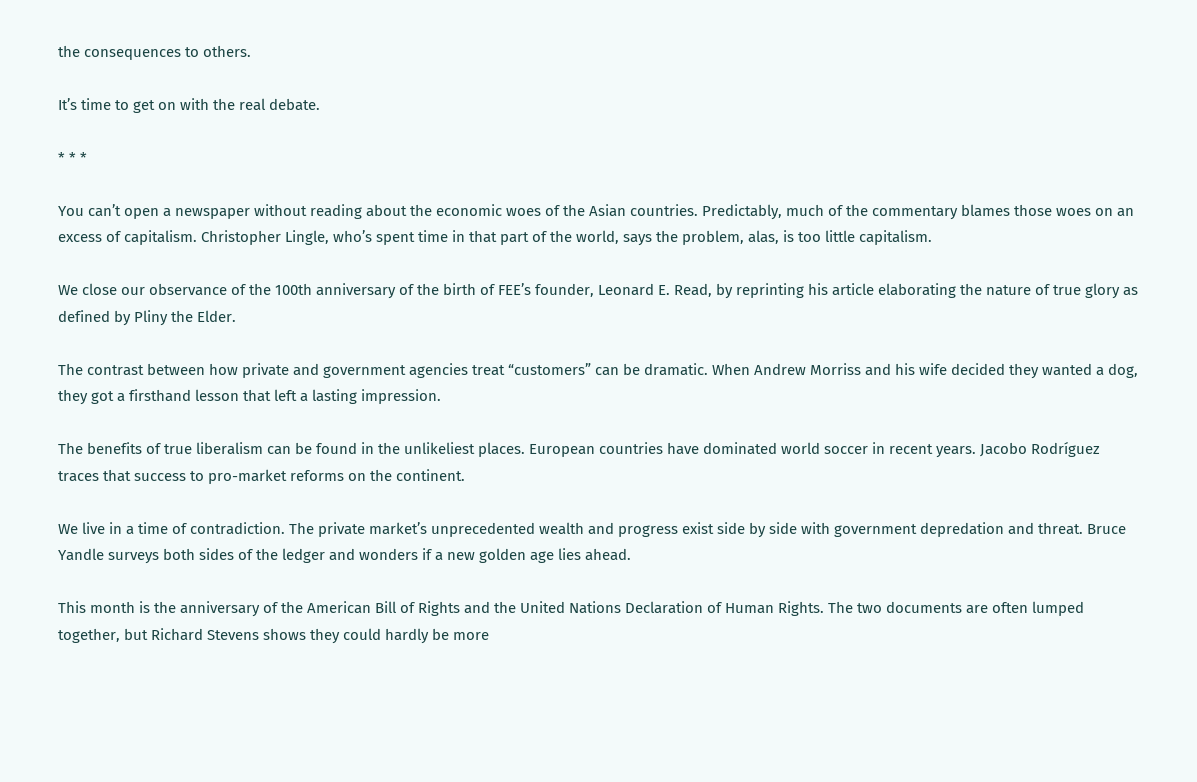the consequences to others.

It’s time to get on with the real debate.

* * *

You can’t open a newspaper without reading about the economic woes of the Asian countries. Predictably, much of the commentary blames those woes on an excess of capitalism. Christopher Lingle, who’s spent time in that part of the world, says the problem, alas, is too little capitalism.

We close our observance of the 100th anniversary of the birth of FEE’s founder, Leonard E. Read, by reprinting his article elaborating the nature of true glory as defined by Pliny the Elder.

The contrast between how private and government agencies treat “customers” can be dramatic. When Andrew Morriss and his wife decided they wanted a dog, they got a firsthand lesson that left a lasting impression.

The benefits of true liberalism can be found in the unlikeliest places. European countries have dominated world soccer in recent years. Jacobo Rodríguez traces that success to pro-market reforms on the continent.

We live in a time of contradiction. The private market’s unprecedented wealth and progress exist side by side with government depredation and threat. Bruce Yandle surveys both sides of the ledger and wonders if a new golden age lies ahead.

This month is the anniversary of the American Bill of Rights and the United Nations Declaration of Human Rights. The two documents are often lumped together, but Richard Stevens shows they could hardly be more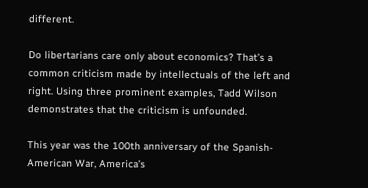different.

Do libertarians care only about economics? That’s a common criticism made by intellectuals of the left and right. Using three prominent examples, Tadd Wilson demonstrates that the criticism is unfounded.

This year was the 100th anniversary of the Spanish-American War, America’s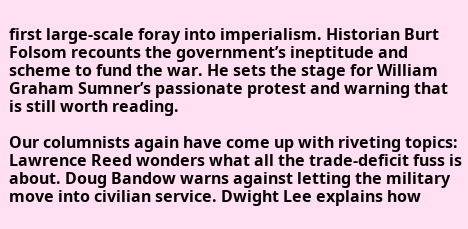first large-scale foray into imperialism. Historian Burt Folsom recounts the government’s ineptitude and scheme to fund the war. He sets the stage for William Graham Sumner’s passionate protest and warning that is still worth reading.

Our columnists again have come up with riveting topics: Lawrence Reed wonders what all the trade-deficit fuss is about. Doug Bandow warns against letting the military move into civilian service. Dwight Lee explains how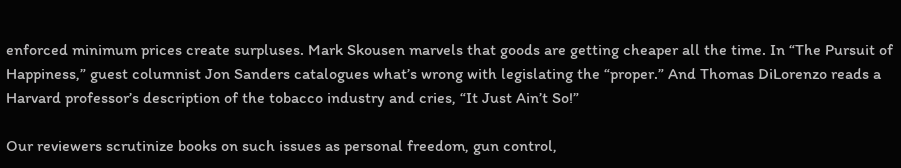enforced minimum prices create surpluses. Mark Skousen marvels that goods are getting cheaper all the time. In “The Pursuit of Happiness,” guest columnist Jon Sanders catalogues what’s wrong with legislating the “proper.” And Thomas DiLorenzo reads a Harvard professor’s description of the tobacco industry and cries, “It Just Ain’t So!”

Our reviewers scrutinize books on such issues as personal freedom, gun control,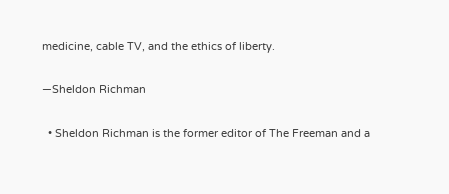medicine, cable TV, and the ethics of liberty.

—Sheldon Richman

  • Sheldon Richman is the former editor of The Freeman and a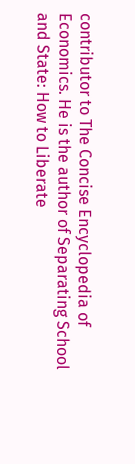contributor to The Concise Encyclopedia of Economics. He is the author of Separating School and State: How to Liberate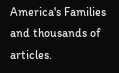America's Families and thousands of articles.